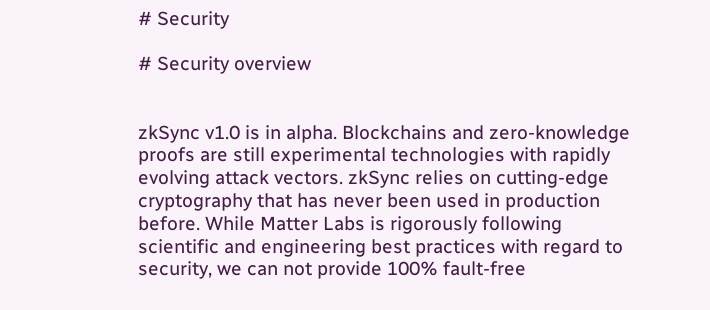# Security

# Security overview


zkSync v1.0 is in alpha. Blockchains and zero-knowledge proofs are still experimental technologies with rapidly evolving attack vectors. zkSync relies on cutting-edge cryptography that has never been used in production before. While Matter Labs is rigorously following scientific and engineering best practices with regard to security, we can not provide 100% fault-free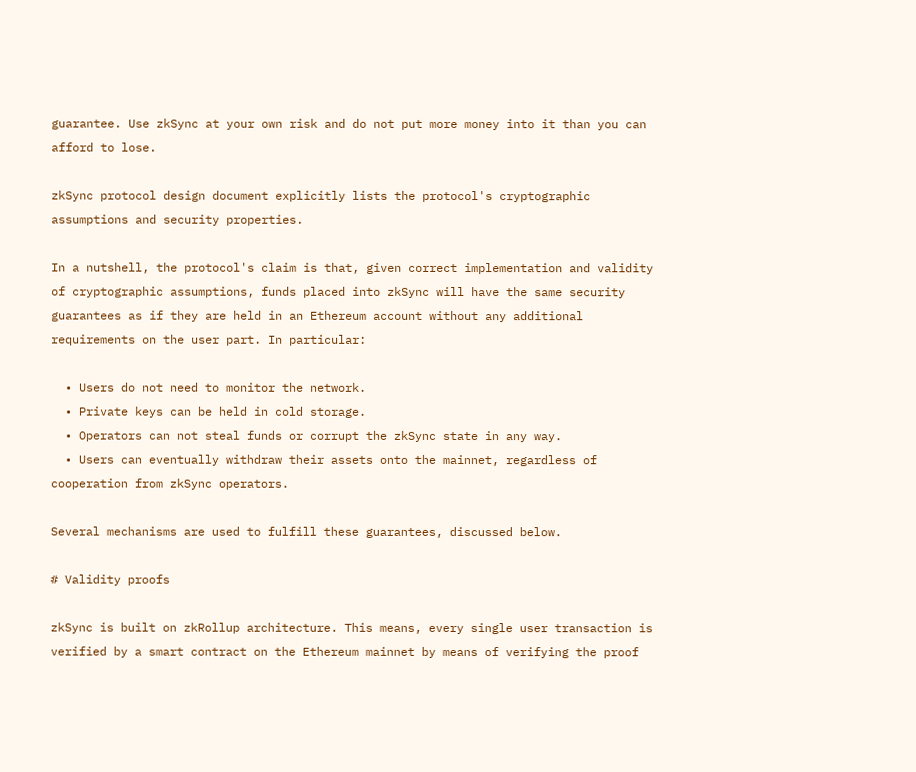guarantee. Use zkSync at your own risk and do not put more money into it than you can afford to lose.

zkSync protocol design document explicitly lists the protocol's cryptographic assumptions and security properties.

In a nutshell, the protocol's claim is that, given correct implementation and validity of cryptographic assumptions, funds placed into zkSync will have the same security guarantees as if they are held in an Ethereum account without any additional requirements on the user part. In particular:

  • Users do not need to monitor the network.
  • Private keys can be held in cold storage.
  • Operators can not steal funds or corrupt the zkSync state in any way.
  • Users can eventually withdraw their assets onto the mainnet, regardless of cooperation from zkSync operators.

Several mechanisms are used to fulfill these guarantees, discussed below.

# Validity proofs

zkSync is built on zkRollup architecture. This means, every single user transaction is verified by a smart contract on the Ethereum mainnet by means of verifying the proof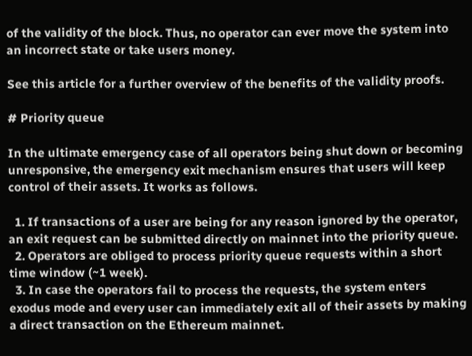of the validity of the block. Thus, no operator can ever move the system into an incorrect state or take users money.

See this article for a further overview of the benefits of the validity proofs.

# Priority queue

In the ultimate emergency case of all operators being shut down or becoming unresponsive, the emergency exit mechanism ensures that users will keep control of their assets. It works as follows.

  1. If transactions of a user are being for any reason ignored by the operator, an exit request can be submitted directly on mainnet into the priority queue.
  2. Operators are obliged to process priority queue requests within a short time window (~1 week).
  3. In case the operators fail to process the requests, the system enters exodus mode and every user can immediately exit all of their assets by making a direct transaction on the Ethereum mainnet.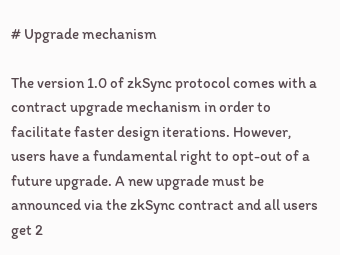# Upgrade mechanism

The version 1.0 of zkSync protocol comes with a contract upgrade mechanism in order to facilitate faster design iterations. However, users have a fundamental right to opt-out of a future upgrade. A new upgrade must be announced via the zkSync contract and all users get 2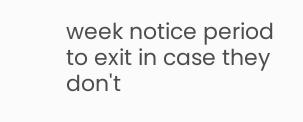week notice period to exit in case they don't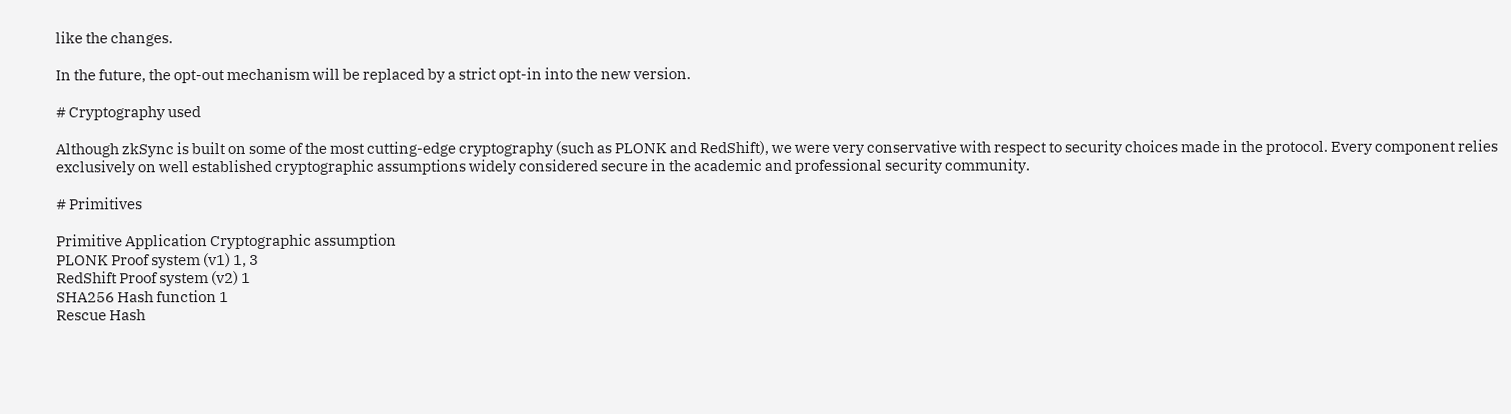like the changes.

In the future, the opt-out mechanism will be replaced by a strict opt-in into the new version.

# Cryptography used

Although zkSync is built on some of the most cutting-edge cryptography (such as PLONK and RedShift), we were very conservative with respect to security choices made in the protocol. Every component relies exclusively on well established cryptographic assumptions widely considered secure in the academic and professional security community.

# Primitives

Primitive Application Cryptographic assumption
PLONK Proof system (v1) 1, 3
RedShift Proof system (v2) 1
SHA256 Hash function 1
Rescue Hash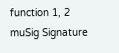function 1, 2
muSig Signature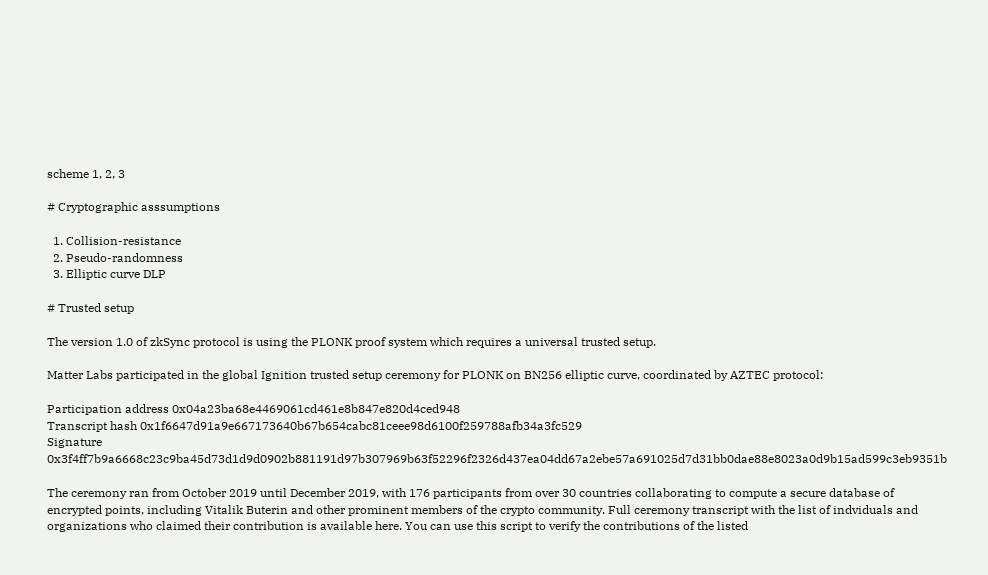scheme 1, 2, 3

# Cryptographic asssumptions

  1. Collision-resistance
  2. Pseudo-randomness
  3. Elliptic curve DLP

# Trusted setup

The version 1.0 of zkSync protocol is using the PLONK proof system which requires a universal trusted setup.

Matter Labs participated in the global Ignition trusted setup ceremony for PLONK on BN256 elliptic curve, coordinated by AZTEC protocol:

Participation address 0x04a23ba68e4469061cd461e8b847e820d4ced948
Transcript hash 0x1f6647d91a9e667173640b67b654cabc81ceee98d6100f259788afb34a3fc529
Signature 0x3f4ff7b9a6668c23c9ba45d73d1d9d0902b881191d97b307969b63f52296f2326d437ea04dd67a2ebe57a691025d7d31bb0dae88e8023a0d9b15ad599c3eb9351b

The ceremony ran from October 2019 until December 2019, with 176 participants from over 30 countries collaborating to compute a secure database of encrypted points, including Vitalik Buterin and other prominent members of the crypto community. Full ceremony transcript with the list of indviduals and organizations who claimed their contribution is available here. You can use this script to verify the contributions of the listed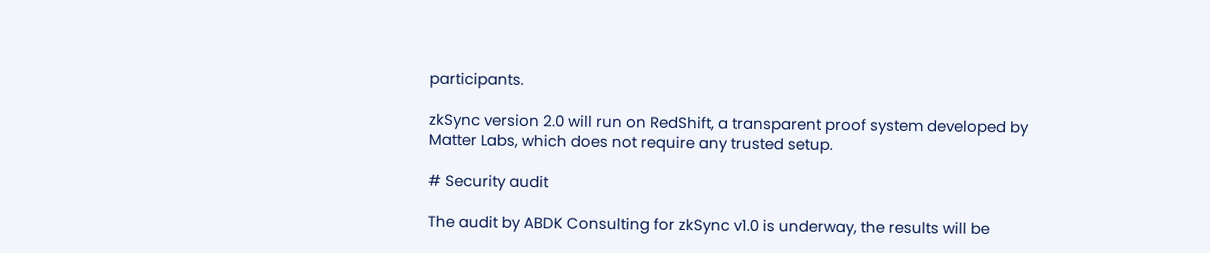participants.

zkSync version 2.0 will run on RedShift, a transparent proof system developed by Matter Labs, which does not require any trusted setup.

# Security audit

The audit by ABDK Consulting for zkSync v1.0 is underway, the results will be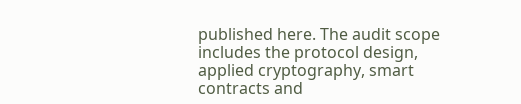published here. The audit scope includes the protocol design, applied cryptography, smart contracts and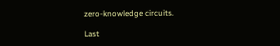zero-knowledge circuits.

Last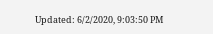Updated: 6/2/2020, 9:03:50 PM